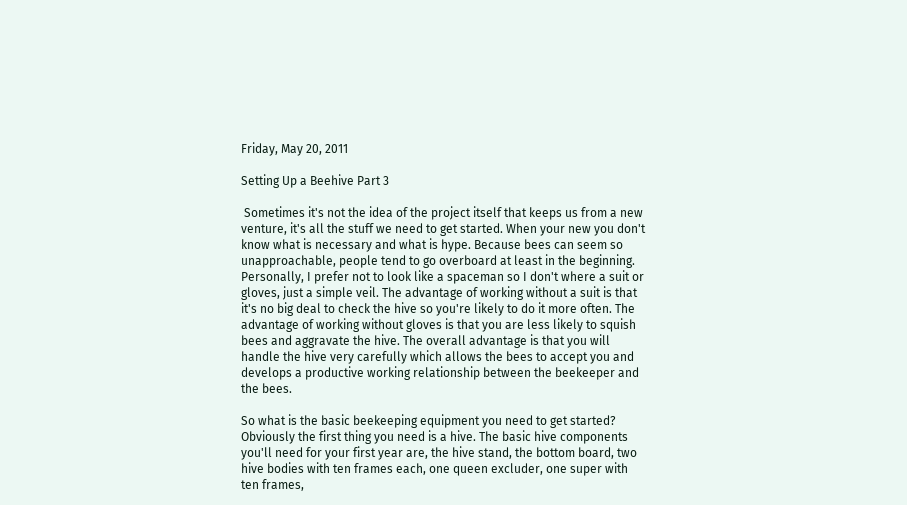Friday, May 20, 2011

Setting Up a Beehive Part 3

 Sometimes it's not the idea of the project itself that keeps us from a new venture, it's all the stuff we need to get started. When your new you don't know what is necessary and what is hype. Because bees can seem so unapproachable, people tend to go overboard at least in the beginning. Personally, I prefer not to look like a spaceman so I don't where a suit or gloves, just a simple veil. The advantage of working without a suit is that it's no big deal to check the hive so you're likely to do it more often. The advantage of working without gloves is that you are less likely to squish bees and aggravate the hive. The overall advantage is that you will handle the hive very carefully which allows the bees to accept you and develops a productive working relationship between the beekeeper and the bees.

So what is the basic beekeeping equipment you need to get started? Obviously the first thing you need is a hive. The basic hive components you'll need for your first year are, the hive stand, the bottom board, two hive bodies with ten frames each, one queen excluder, one super with ten frames,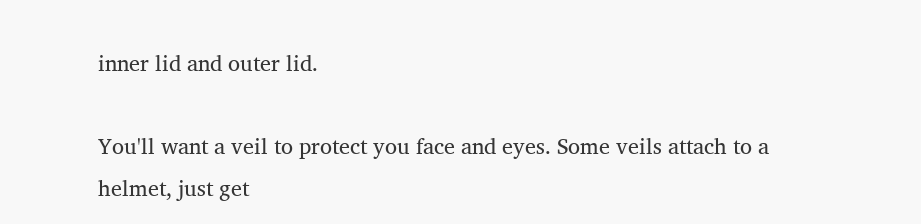inner lid and outer lid.

You'll want a veil to protect you face and eyes. Some veils attach to a helmet, just get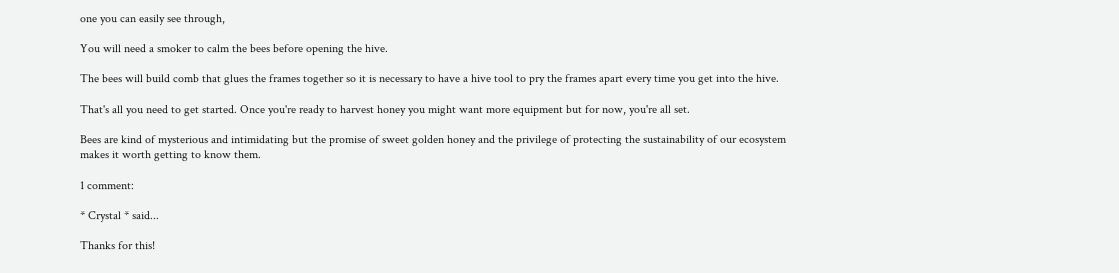one you can easily see through,

You will need a smoker to calm the bees before opening the hive.

The bees will build comb that glues the frames together so it is necessary to have a hive tool to pry the frames apart every time you get into the hive.

That's all you need to get started. Once you're ready to harvest honey you might want more equipment but for now, you're all set.

Bees are kind of mysterious and intimidating but the promise of sweet golden honey and the privilege of protecting the sustainability of our ecosystem makes it worth getting to know them.

1 comment:

* Crystal * said...

Thanks for this!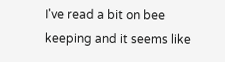I've read a bit on bee keeping and it seems like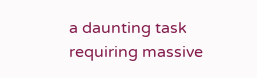a daunting task requiring massive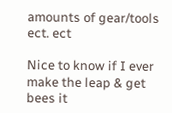amounts of gear/tools ect. ect

Nice to know if I ever make the leap & get bees it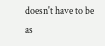doesn't have to be as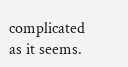complicated as it seems.